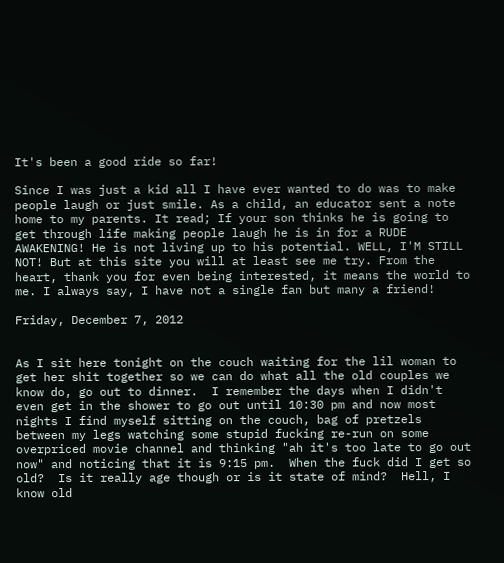It's been a good ride so far!

Since I was just a kid all I have ever wanted to do was to make people laugh or just smile. As a child, an educator sent a note home to my parents. It read; If your son thinks he is going to get through life making people laugh he is in for a RUDE AWAKENING! He is not living up to his potential. WELL, I'M STILL NOT! But at this site you will at least see me try. From the heart, thank you for even being interested, it means the world to me. I always say, I have not a single fan but many a friend!

Friday, December 7, 2012


As I sit here tonight on the couch waiting for the lil woman to get her shit together so we can do what all the old couples we know do, go out to dinner.  I remember the days when I didn't even get in the shower to go out until 10:30 pm and now most nights I find myself sitting on the couch, bag of pretzels between my legs watching some stupid fucking re-run on some overpriced movie channel and thinking "ah it's too late to go out now" and noticing that it is 9:15 pm.  When the fuck did I get so old?  Is it really age though or is it state of mind?  Hell, I know old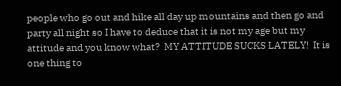people who go out and hike all day up mountains and then go and party all night so I have to deduce that it is not my age but my attitude and you know what?  MY ATTITUDE SUCKS LATELY!  It is one thing to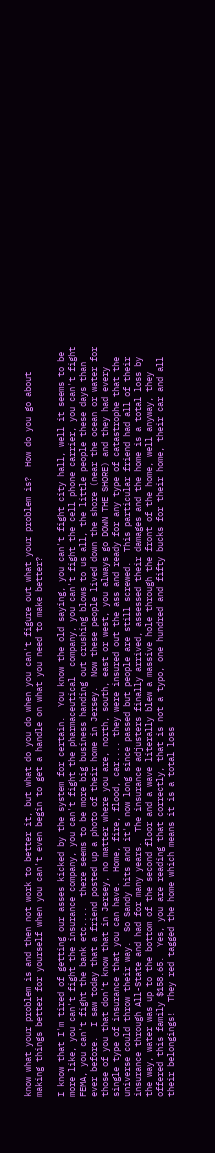know what your problem is and then not work to better it, but what do you do when you can't figure out what your problem is?  How do you go about making things better for yourself when you can't even begin to get a handle on what you need to make better?

I know that I'm tired of getting our asses kicked by the system for certain.  You know the old saying, you can't fight city hall, well it seems to be more like, you can't fight the insurance company, you can't fight the pharmaceutical  company, you can't fight the cell phone carrier, you can't fight FEMA, you can't fight the bank etc....  there seems to be more big business handing out crushing blows to us all, the little people these days than ever before.  I saw today that a friend posted up a photo of their home in Jersey.  Now these people lived down the shore (near the ocean or water for those of you that don't know that in Jersey, no matter where you are, north, south, east or west, you always go DOWN THE SHORE) and they had every single type of insurance that you can have.  Home, fire, flood, car.... they were insured out the ass and ready for any type of catastrophe that the universe could throw their way.  So Sandy hits and it's now long since passed but people are still screwed.  This particular friend had all of their insurance through All-State and had for many years.  The insurance adjusters finally arrived, assessed their damages and the home is a total loss by the way, water was up to the bottom of the second floor and a wave literally blew a massive hole through the front of the home, well anyway, they offered this family $158.65.  Yes, you are reading that correctly, that is not a typo, one hundred and fifty bucks for their home, their car and all their belongings!  They red tagged the home which means it is a total loss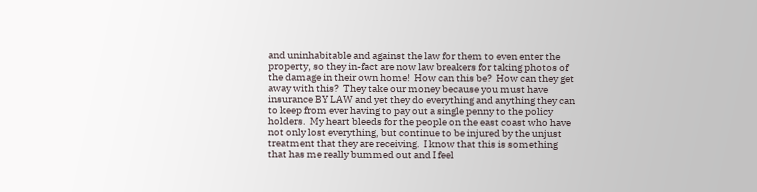and uninhabitable and against the law for them to even enter the property, so they in-fact are now law breakers for taking photos of the damage in their own home!  How can this be?  How can they get away with this?  They take our money because you must have insurance BY LAW and yet they do everything and anything they can to keep from ever having to pay out a single penny to the policy holders.  My heart bleeds for the people on the east coast who have not only lost everything, but continue to be injured by the unjust treatment that they are receiving.  I know that this is something that has me really bummed out and I feel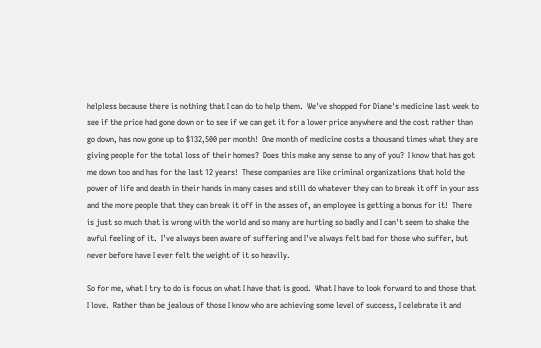helpless because there is nothing that I can do to help them.  We've shopped for Diane's medicine last week to see if the price had gone down or to see if we can get it for a lower price anywhere and the cost rather than go down, has now gone up to $132,500 per month!  One month of medicine costs a thousand times what they are giving people for the total loss of their homes?  Does this make any sense to any of you?  I know that has got me down too and has for the last 12 years!  These companies are like criminal organizations that hold the power of life and death in their hands in many cases and still do whatever they can to break it off in your ass and the more people that they can break it off in the asses of, an employee is getting a bonus for it!  There is just so much that is wrong with the world and so many are hurting so badly and I can't seem to shake the awful feeling of it.  I've always been aware of suffering and I've always felt bad for those who suffer, but never before have I ever felt the weight of it so heavily.

So for me, what I try to do is focus on what I have that is good.  What I have to look forward to and those that I love.  Rather than be jealous of those I know who are achieving some level of success, I celebrate it and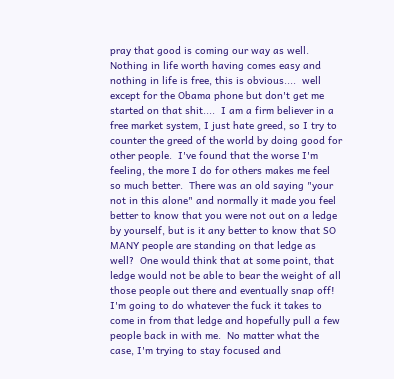pray that good is coming our way as well.  Nothing in life worth having comes easy and nothing in life is free, this is obvious....  well except for the Obama phone but don't get me started on that shit....  I am a firm believer in a free market system, I just hate greed, so I try to counter the greed of the world by doing good for other people.  I've found that the worse I'm feeling, the more I do for others makes me feel so much better.  There was an old saying "your not in this alone" and normally it made you feel better to know that you were not out on a ledge by yourself, but is it any better to know that SO MANY people are standing on that ledge as well?  One would think that at some point, that ledge would not be able to bear the weight of all those people out there and eventually snap off!  I'm going to do whatever the fuck it takes to come in from that ledge and hopefully pull a few people back in with me.  No matter what the case, I'm trying to stay focused and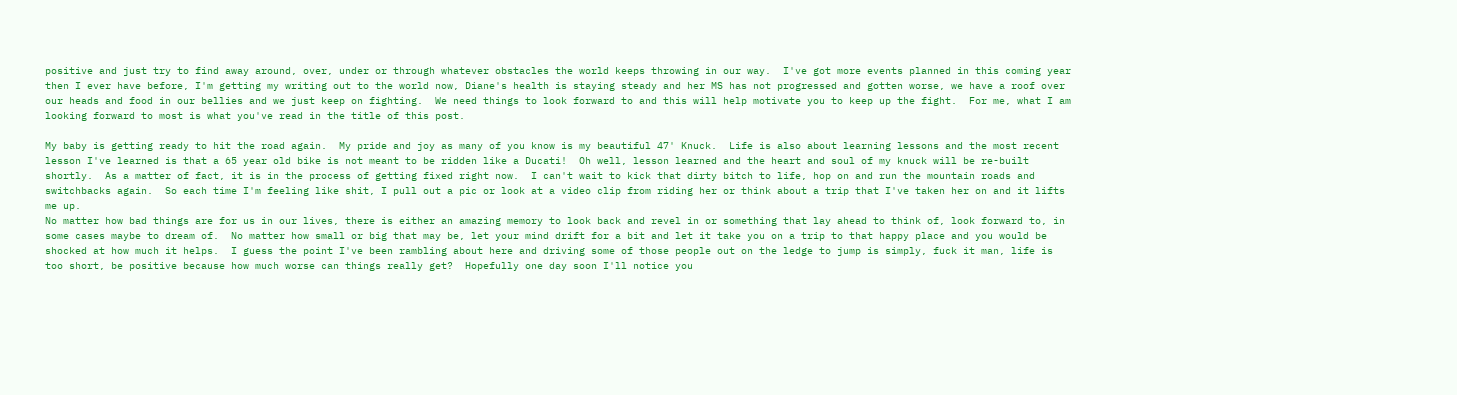positive and just try to find away around, over, under or through whatever obstacles the world keeps throwing in our way.  I've got more events planned in this coming year then I ever have before, I'm getting my writing out to the world now, Diane's health is staying steady and her MS has not progressed and gotten worse, we have a roof over our heads and food in our bellies and we just keep on fighting.  We need things to look forward to and this will help motivate you to keep up the fight.  For me, what I am looking forward to most is what you've read in the title of this post.

My baby is getting ready to hit the road again.  My pride and joy as many of you know is my beautiful 47' Knuck.  Life is also about learning lessons and the most recent lesson I've learned is that a 65 year old bike is not meant to be ridden like a Ducati!  Oh well, lesson learned and the heart and soul of my knuck will be re-built shortly.  As a matter of fact, it is in the process of getting fixed right now.  I can't wait to kick that dirty bitch to life, hop on and run the mountain roads and switchbacks again.  So each time I'm feeling like shit, I pull out a pic or look at a video clip from riding her or think about a trip that I've taken her on and it lifts me up.
No matter how bad things are for us in our lives, there is either an amazing memory to look back and revel in or something that lay ahead to think of, look forward to, in some cases maybe to dream of.  No matter how small or big that may be, let your mind drift for a bit and let it take you on a trip to that happy place and you would be shocked at how much it helps.  I guess the point I've been rambling about here and driving some of those people out on the ledge to jump is simply, fuck it man, life is too short, be positive because how much worse can things really get?  Hopefully one day soon I'll notice you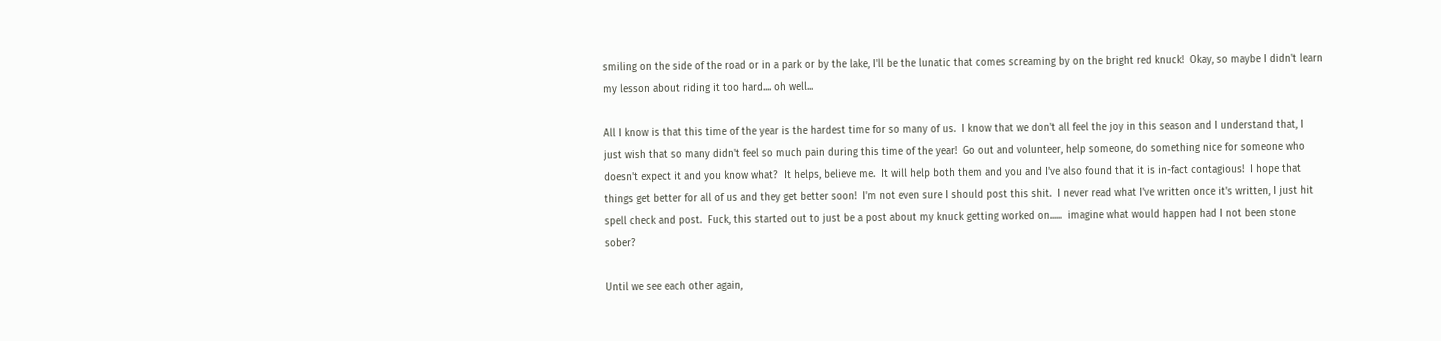smiling on the side of the road or in a park or by the lake, I'll be the lunatic that comes screaming by on the bright red knuck!  Okay, so maybe I didn't learn my lesson about riding it too hard.... oh well...

All I know is that this time of the year is the hardest time for so many of us.  I know that we don't all feel the joy in this season and I understand that, I just wish that so many didn't feel so much pain during this time of the year!  Go out and volunteer, help someone, do something nice for someone who doesn't expect it and you know what?  It helps, believe me.  It will help both them and you and I've also found that it is in-fact contagious!  I hope that things get better for all of us and they get better soon!  I'm not even sure I should post this shit.  I never read what I've written once it's written, I just hit spell check and post.  Fuck, this started out to just be a post about my knuck getting worked on......  imagine what would happen had I not been stone sober?

Until we see each other again,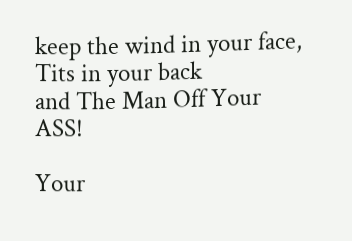keep the wind in your face,
Tits in your back
and The Man Off Your ASS!

Your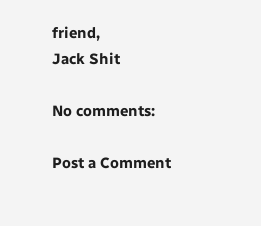friend,
Jack Shit

No comments:

Post a Comment